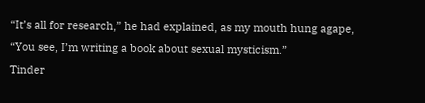“It’s all for research,” he had explained, as my mouth hung agape, “You see, I’m writing a book about sexual mysticism.”
Tinder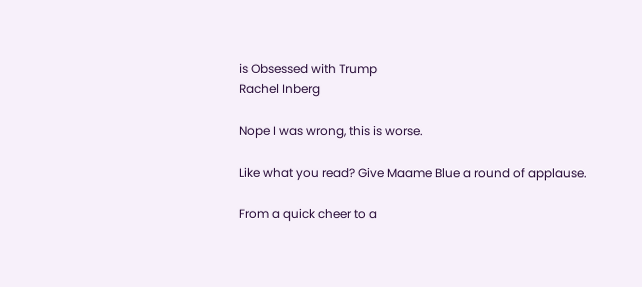is Obsessed with Trump
Rachel Inberg

Nope I was wrong, this is worse.

Like what you read? Give Maame Blue a round of applause.

From a quick cheer to a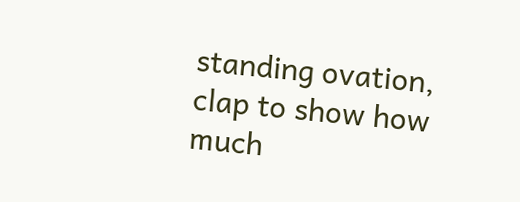standing ovation, clap to show how much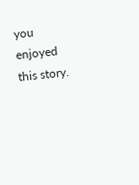you enjoyed this story.